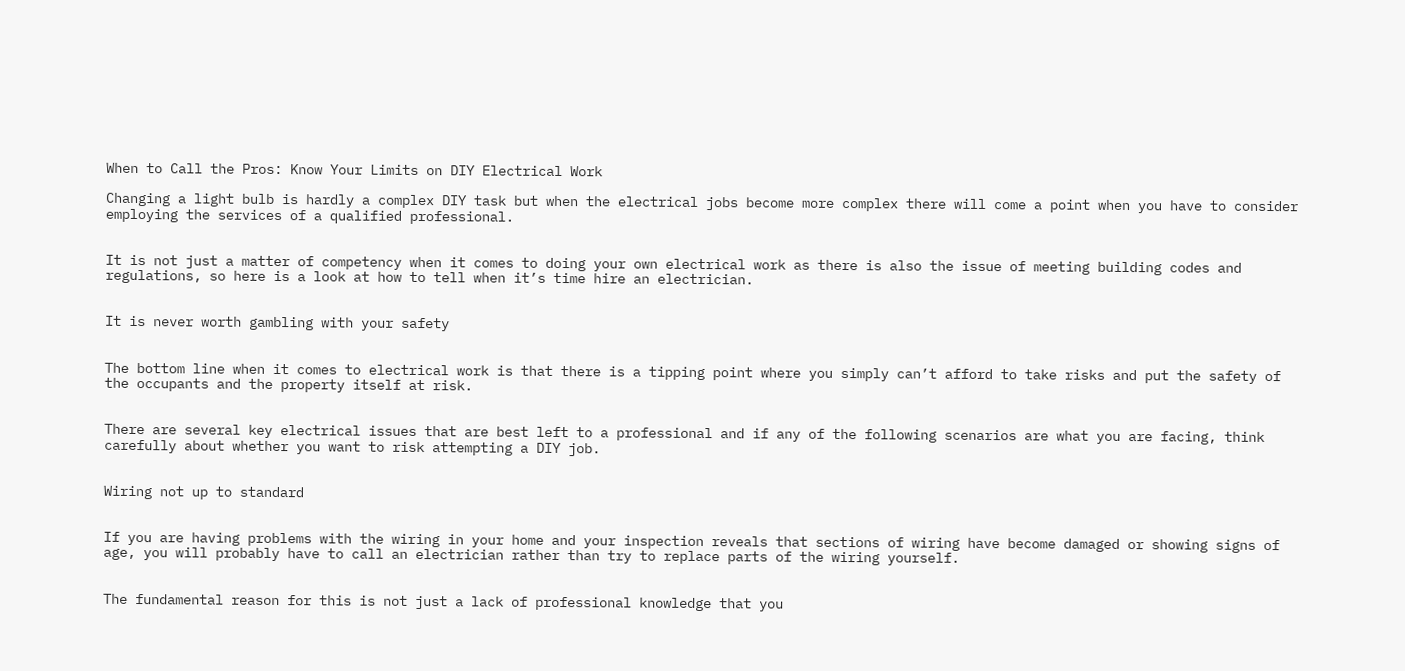When to Call the Pros: Know Your Limits on DIY Electrical Work

Changing a light bulb is hardly a complex DIY task but when the electrical jobs become more complex there will come a point when you have to consider employing the services of a qualified professional.


It is not just a matter of competency when it comes to doing your own electrical work as there is also the issue of meeting building codes and regulations, so here is a look at how to tell when it’s time hire an electrician.


It is never worth gambling with your safety


The bottom line when it comes to electrical work is that there is a tipping point where you simply can’t afford to take risks and put the safety of the occupants and the property itself at risk.


There are several key electrical issues that are best left to a professional and if any of the following scenarios are what you are facing, think carefully about whether you want to risk attempting a DIY job.


Wiring not up to standard


If you are having problems with the wiring in your home and your inspection reveals that sections of wiring have become damaged or showing signs of age, you will probably have to call an electrician rather than try to replace parts of the wiring yourself.


The fundamental reason for this is not just a lack of professional knowledge that you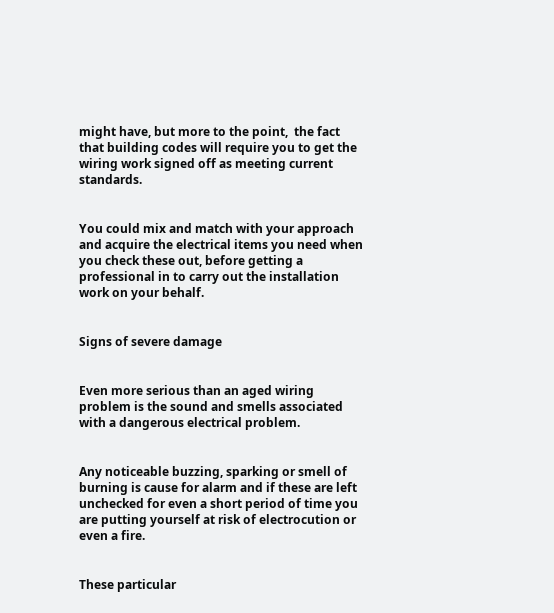might have, but more to the point,  the fact that building codes will require you to get the wiring work signed off as meeting current standards.


You could mix and match with your approach and acquire the electrical items you need when you check these out, before getting a professional in to carry out the installation work on your behalf.


Signs of severe damage


Even more serious than an aged wiring problem is the sound and smells associated with a dangerous electrical problem.


Any noticeable buzzing, sparking or smell of burning is cause for alarm and if these are left unchecked for even a short period of time you are putting yourself at risk of electrocution or even a fire.


These particular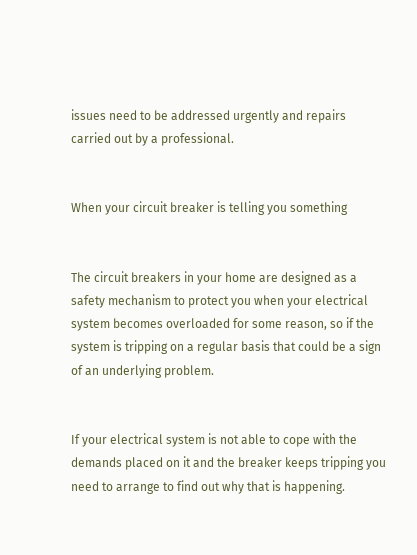issues need to be addressed urgently and repairs carried out by a professional.


When your circuit breaker is telling you something


The circuit breakers in your home are designed as a safety mechanism to protect you when your electrical system becomes overloaded for some reason, so if the system is tripping on a regular basis that could be a sign of an underlying problem.


If your electrical system is not able to cope with the demands placed on it and the breaker keeps tripping you need to arrange to find out why that is happening.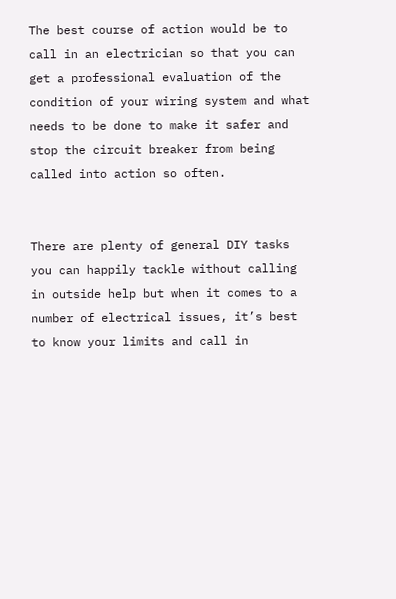The best course of action would be to call in an electrician so that you can get a professional evaluation of the condition of your wiring system and what needs to be done to make it safer and stop the circuit breaker from being called into action so often.


There are plenty of general DIY tasks you can happily tackle without calling in outside help but when it comes to a number of electrical issues, it’s best to know your limits and call in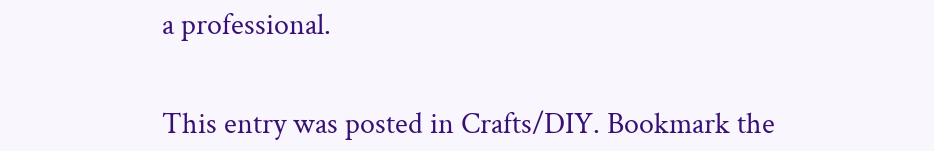a professional.


This entry was posted in Crafts/DIY. Bookmark the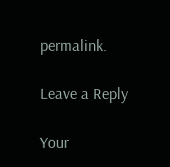permalink.

Leave a Reply

Your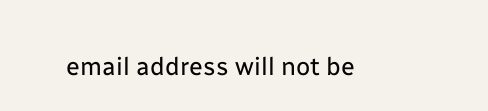email address will not be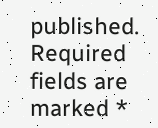published. Required fields are marked *